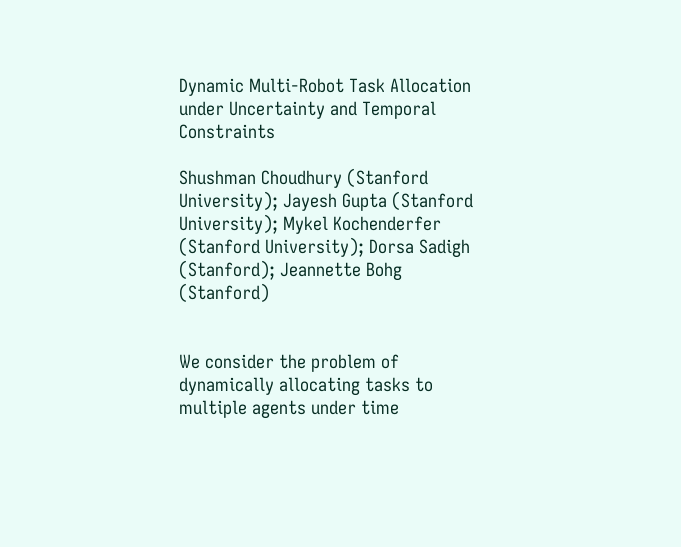Dynamic Multi-Robot Task Allocation under Uncertainty and Temporal Constraints

Shushman Choudhury (Stanford University); Jayesh Gupta (Stanford University); Mykel Kochenderfer (Stanford University); Dorsa Sadigh (Stanford); Jeannette Bohg (Stanford)


We consider the problem of dynamically allocating tasks to multiple agents under time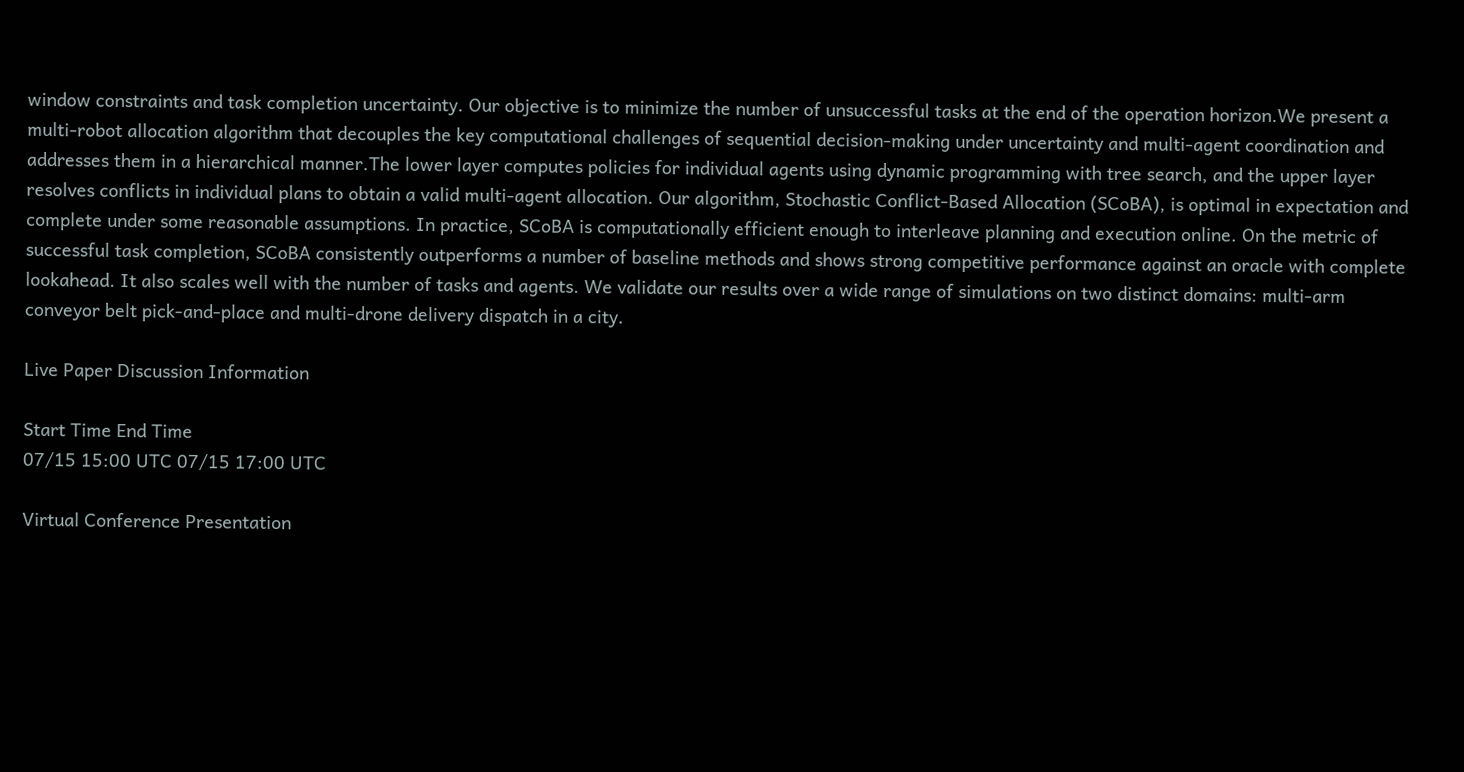window constraints and task completion uncertainty. Our objective is to minimize the number of unsuccessful tasks at the end of the operation horizon.We present a multi-robot allocation algorithm that decouples the key computational challenges of sequential decision-making under uncertainty and multi-agent coordination and addresses them in a hierarchical manner.The lower layer computes policies for individual agents using dynamic programming with tree search, and the upper layer resolves conflicts in individual plans to obtain a valid multi-agent allocation. Our algorithm, Stochastic Conflict-Based Allocation (SCoBA), is optimal in expectation and complete under some reasonable assumptions. In practice, SCoBA is computationally efficient enough to interleave planning and execution online. On the metric of successful task completion, SCoBA consistently outperforms a number of baseline methods and shows strong competitive performance against an oracle with complete lookahead. It also scales well with the number of tasks and agents. We validate our results over a wide range of simulations on two distinct domains: multi-arm conveyor belt pick-and-place and multi-drone delivery dispatch in a city.

Live Paper Discussion Information

Start Time End Time
07/15 15:00 UTC 07/15 17:00 UTC

Virtual Conference Presentation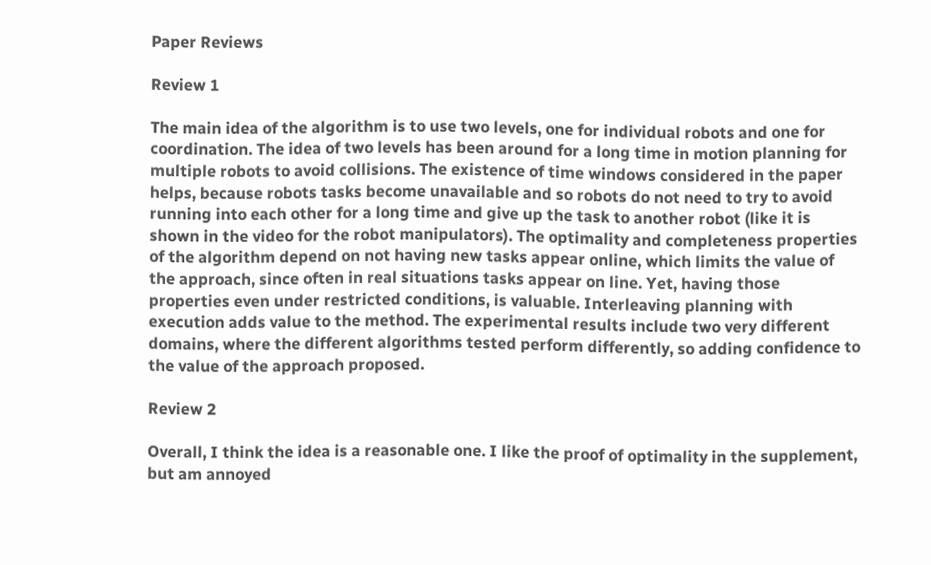Paper Reviews

Review 1

The main idea of the algorithm is to use two levels, one for individual robots and one for coordination. The idea of two levels has been around for a long time in motion planning for multiple robots to avoid collisions. The existence of time windows considered in the paper helps, because robots tasks become unavailable and so robots do not need to try to avoid running into each other for a long time and give up the task to another robot (like it is shown in the video for the robot manipulators). The optimality and completeness properties of the algorithm depend on not having new tasks appear online, which limits the value of the approach, since often in real situations tasks appear on line. Yet, having those properties even under restricted conditions, is valuable. Interleaving planning with execution adds value to the method. The experimental results include two very different domains, where the different algorithms tested perform differently, so adding confidence to the value of the approach proposed.

Review 2

Overall, I think the idea is a reasonable one. I like the proof of optimality in the supplement, but am annoyed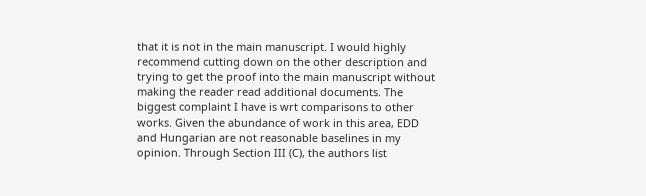that it is not in the main manuscript. I would highly recommend cutting down on the other description and trying to get the proof into the main manuscript without making the reader read additional documents. The biggest complaint I have is wrt comparisons to other works. Given the abundance of work in this area, EDD and Hungarian are not reasonable baselines in my opinion. Through Section III (C), the authors list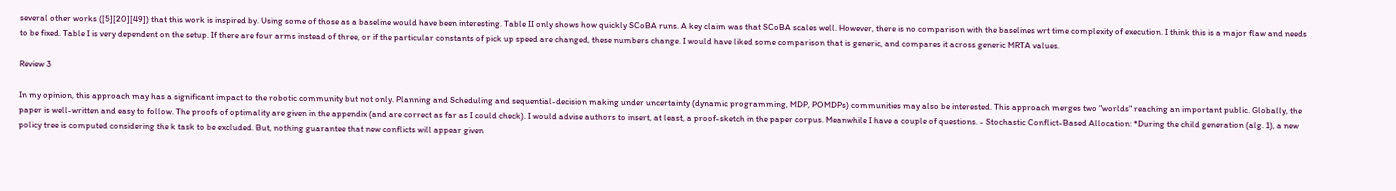several other works ([5][20][49]) that this work is inspired by. Using some of those as a baseline would have been interesting. Table II only shows how quickly SCoBA runs. A key claim was that SCoBA scales well. However, there is no comparison with the baselines wrt time complexity of execution. I think this is a major flaw and needs to be fixed. Table I is very dependent on the setup. If there are four arms instead of three, or if the particular constants of pick up speed are changed, these numbers change. I would have liked some comparison that is generic, and compares it across generic MRTA values.

Review 3

In my opinion, this approach may has a significant impact to the robotic community but not only. Planning and Scheduling and sequential-decision making under uncertainty (dynamic programming, MDP, POMDPs) communities may also be interested. This approach merges two "worlds" reaching an important public. Globally, the paper is well-written and easy to follow. The proofs of optimality are given in the appendix (and are correct as far as I could check). I would advise authors to insert, at least, a proof-sketch in the paper corpus. Meanwhile I have a couple of questions. - Stochastic Conflict-Based Allocation: *During the child generation (alg. 1), a new policy tree is computed considering the k task to be excluded. But, nothing guarantee that new conflicts will appear given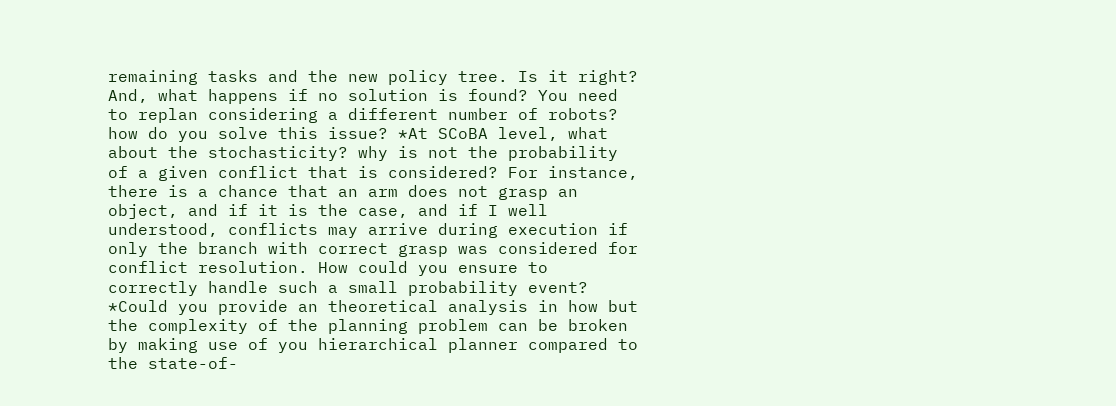remaining tasks and the new policy tree. Is it right? And, what happens if no solution is found? You need to replan considering a different number of robots? how do you solve this issue? *At SCoBA level, what about the stochasticity? why is not the probability of a given conflict that is considered? For instance, there is a chance that an arm does not grasp an object, and if it is the case, and if I well understood, conflicts may arrive during execution if only the branch with correct grasp was considered for conflict resolution. How could you ensure to correctly handle such a small probability event? *Could you provide an theoretical analysis in how but the complexity of the planning problem can be broken by making use of you hierarchical planner compared to the state-of-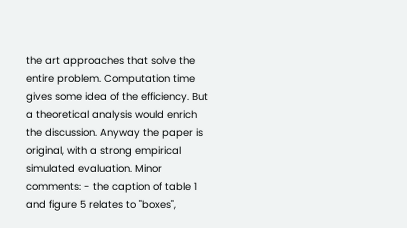the art approaches that solve the entire problem. Computation time gives some idea of the efficiency. But a theoretical analysis would enrich the discussion. Anyway the paper is original, with a strong empirical simulated evaluation. Minor comments: - the caption of table 1 and figure 5 relates to "boxes",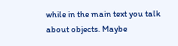while in the main text you talk about objects. Maybe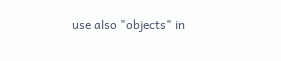use also "objects" in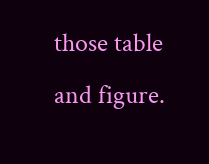those table and figure.